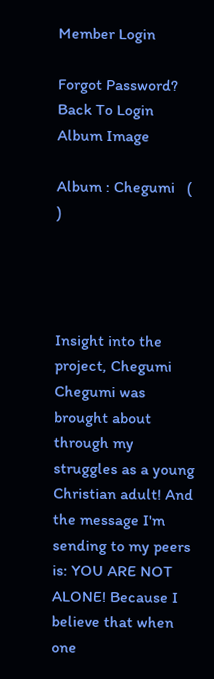Member Login

Forgot Password?
Back To Login
Album Image

Album : Chegumi   (  )




Insight into the project, Chegumi Chegumi was brought about through my struggles as a young Christian adult! And the message I'm sending to my peers is: YOU ARE NOT ALONE! Because I believe that when one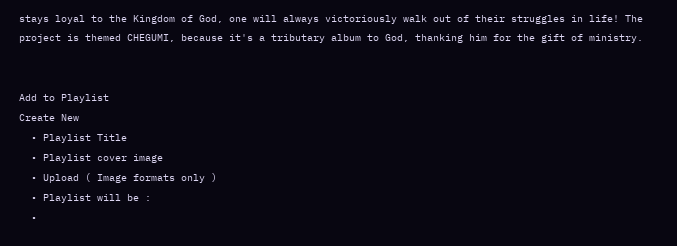stays loyal to the Kingdom of God, one will always victoriously walk out of their struggles in life! The project is themed CHEGUMI, because it's a tributary album to God, thanking him for the gift of ministry.


Add to Playlist
Create New
  • Playlist Title
  • Playlist cover image
  • Upload ( Image formats only )
  • Playlist will be :
  •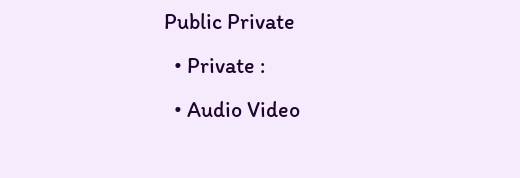Public Private
  • Private :
  • Audio Video